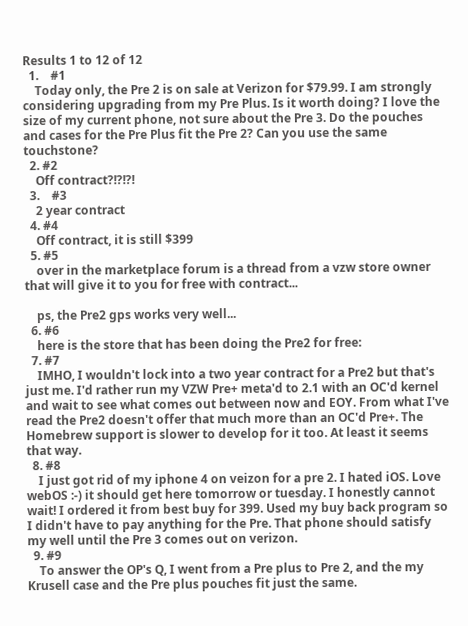Results 1 to 12 of 12
  1.    #1
    Today only, the Pre 2 is on sale at Verizon for $79.99. I am strongly considering upgrading from my Pre Plus. Is it worth doing? I love the size of my current phone, not sure about the Pre 3. Do the pouches and cases for the Pre Plus fit the Pre 2? Can you use the same touchstone?
  2. #2
    Off contract?!?!?!
  3.    #3
    2 year contract
  4. #4
    Off contract, it is still $399
  5. #5
    over in the marketplace forum is a thread from a vzw store owner that will give it to you for free with contract...

    ps, the Pre2 gps works very well...
  6. #6
    here is the store that has been doing the Pre2 for free:
  7. #7
    IMHO, I wouldn't lock into a two year contract for a Pre2 but that's just me. I'd rather run my VZW Pre+ meta'd to 2.1 with an OC'd kernel and wait to see what comes out between now and EOY. From what I've read the Pre2 doesn't offer that much more than an OC'd Pre+. The Homebrew support is slower to develop for it too. At least it seems that way.
  8. #8
    I just got rid of my iphone 4 on veizon for a pre 2. I hated iOS. Love webOS :-) it should get here tomorrow or tuesday. I honestly cannot wait! I ordered it from best buy for 399. Used my buy back program so I didn't have to pay anything for the Pre. That phone should satisfy my well until the Pre 3 comes out on verizon.
  9. #9
    To answer the OP's Q, I went from a Pre plus to Pre 2, and the my Krusell case and the Pre plus pouches fit just the same.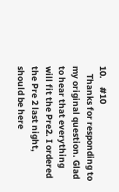10.    #10
    Thanks for responding to my original question. Glad to hear that everything will fit the Pre2. I ordered the Pre 2 last night, should be here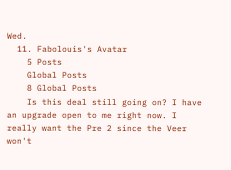Wed.
  11. Fabolouis's Avatar
    5 Posts
    Global Posts
    8 Global Posts
    Is this deal still going on? I have an upgrade open to me right now. I really want the Pre 2 since the Veer won't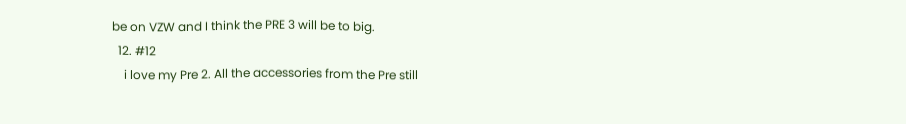be on VZW and I think the PRE 3 will be to big.
  12. #12
    i love my Pre 2. All the accessories from the Pre still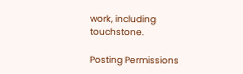work, including touchstone.

Posting Permissions